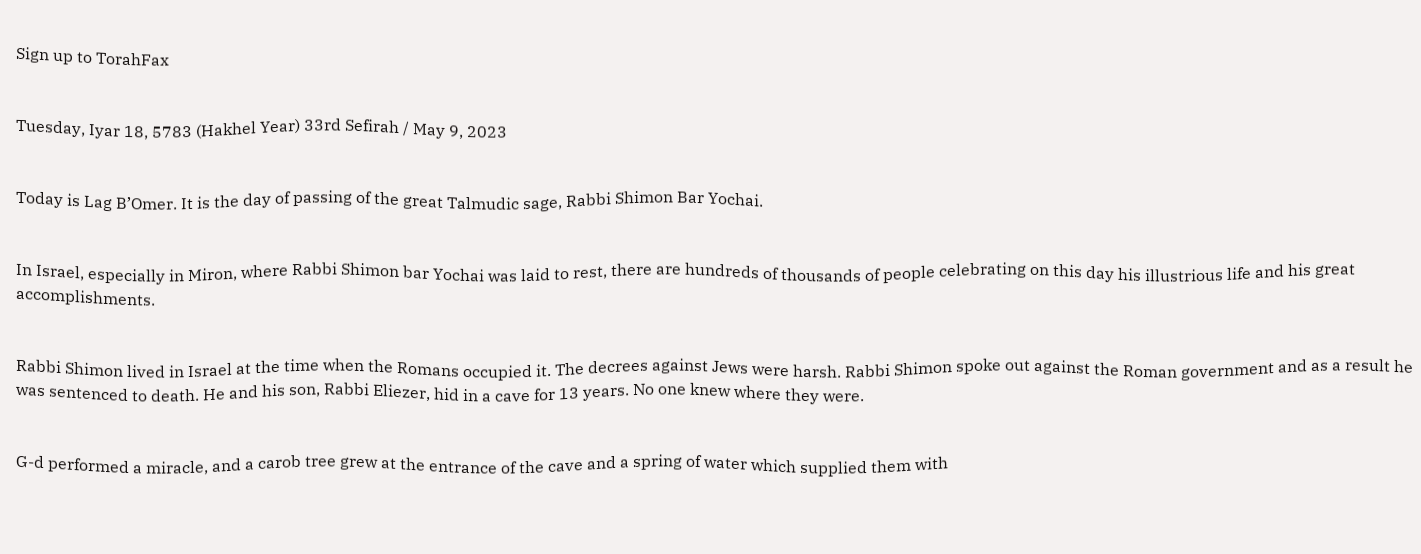Sign up to TorahFax


Tuesday, Iyar 18, 5783 (Hakhel Year) 33rd Sefirah / May 9, 2023


Today is Lag B’Omer. It is the day of passing of the great Talmudic sage, Rabbi Shimon Bar Yochai.


In Israel, especially in Miron, where Rabbi Shimon bar Yochai was laid to rest, there are hundreds of thousands of people celebrating on this day his illustrious life and his great accomplishments.


Rabbi Shimon lived in Israel at the time when the Romans occupied it. The decrees against Jews were harsh. Rabbi Shimon spoke out against the Roman government and as a result he was sentenced to death. He and his son, Rabbi Eliezer, hid in a cave for 13 years. No one knew where they were.


G-d performed a miracle, and a carob tree grew at the entrance of the cave and a spring of water which supplied them with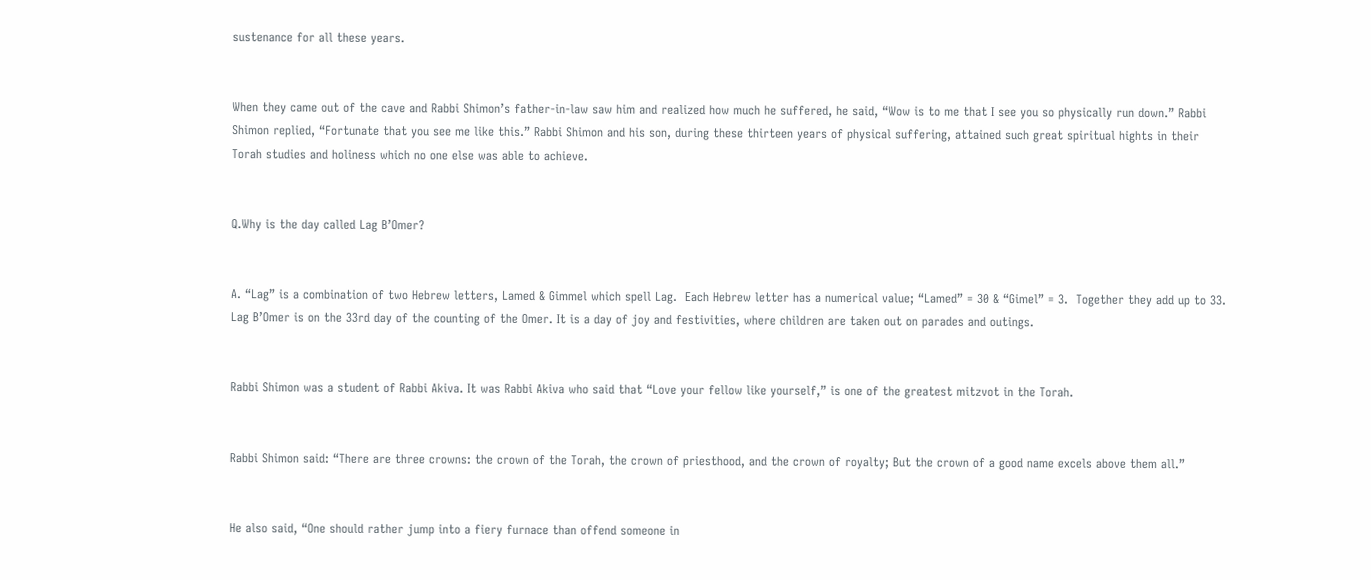sustenance for all these years.


When they came out of the cave and Rabbi Shimon’s father-in-law saw him and realized how much he suffered, he said, “Wow is to me that I see you so physically run down.” Rabbi Shimon replied, “Fortunate that you see me like this.” Rabbi Shimon and his son, during these thirteen years of physical suffering, attained such great spiritual hights in their Torah studies and holiness which no one else was able to achieve.


Q.Why is the day called Lag B’Omer?


A. “Lag” is a combination of two Hebrew letters, Lamed & Gimmel which spell Lag.  Each Hebrew letter has a numerical value; “Lamed” = 30 & “Gimel” = 3.  Together they add up to 33.  Lag B’Omer is on the 33rd day of the counting of the Omer. It is a day of joy and festivities, where children are taken out on parades and outings.


Rabbi Shimon was a student of Rabbi Akiva. It was Rabbi Akiva who said that “Love your fellow like yourself,” is one of the greatest mitzvot in the Torah.


Rabbi Shimon said: “There are three crowns: the crown of the Torah, the crown of priesthood, and the crown of royalty; But the crown of a good name excels above them all.”


He also said, “One should rather jump into a fiery furnace than offend someone in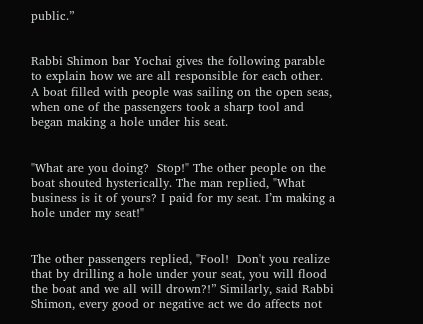public.”


Rabbi Shimon bar Yochai gives the following parable to explain how we are all responsible for each other.  A boat filled with people was sailing on the open seas, when one of the passengers took a sharp tool and began making a hole under his seat.


"What are you doing?  Stop!" The other people on the boat shouted hysterically. The man replied, "What business is it of yours? I paid for my seat. I’m making a hole under my seat!"


The other passengers replied, "Fool!  Don't you realize that by drilling a hole under your seat, you will flood the boat and we all will drown?!” Similarly, said Rabbi Shimon, every good or negative act we do affects not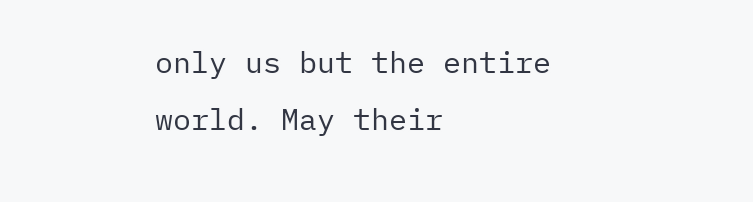only us but the entire world. May their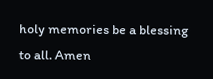holy memories be a blessing to all. Amen